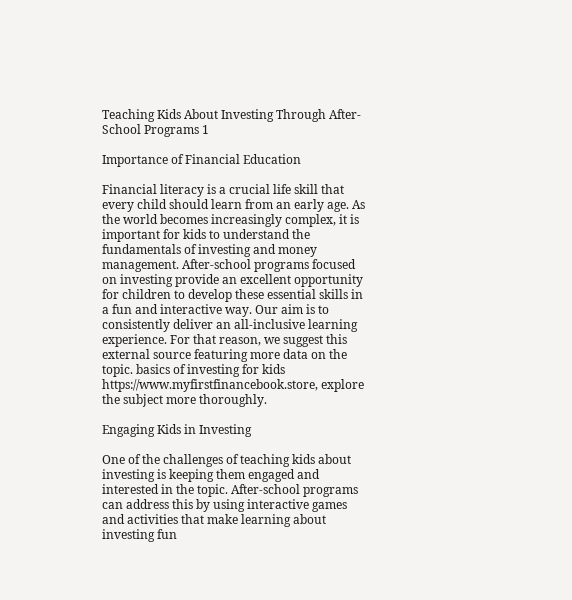Teaching Kids About Investing Through After-School Programs 1

Importance of Financial Education

Financial literacy is a crucial life skill that every child should learn from an early age. As the world becomes increasingly complex, it is important for kids to understand the fundamentals of investing and money management. After-school programs focused on investing provide an excellent opportunity for children to develop these essential skills in a fun and interactive way. Our aim is to consistently deliver an all-inclusive learning experience. For that reason, we suggest this external source featuring more data on the topic. basics of investing for kids https://www.myfirstfinancebook.store, explore the subject more thoroughly.

Engaging Kids in Investing

One of the challenges of teaching kids about investing is keeping them engaged and interested in the topic. After-school programs can address this by using interactive games and activities that make learning about investing fun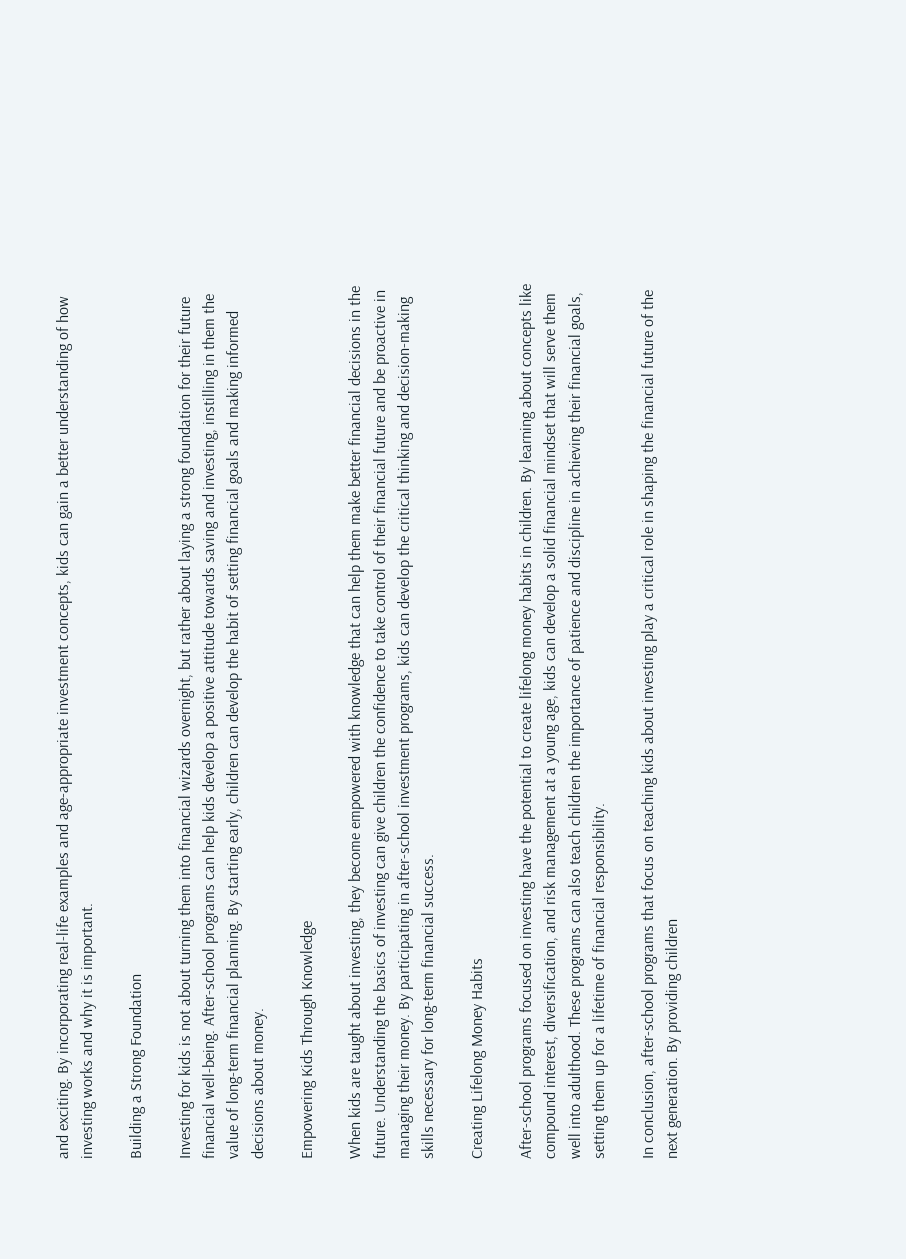and exciting. By incorporating real-life examples and age-appropriate investment concepts, kids can gain a better understanding of how investing works and why it is important.

Building a Strong Foundation

Investing for kids is not about turning them into financial wizards overnight, but rather about laying a strong foundation for their future financial well-being. After-school programs can help kids develop a positive attitude towards saving and investing, instilling in them the value of long-term financial planning. By starting early, children can develop the habit of setting financial goals and making informed decisions about money.

Empowering Kids Through Knowledge

When kids are taught about investing, they become empowered with knowledge that can help them make better financial decisions in the future. Understanding the basics of investing can give children the confidence to take control of their financial future and be proactive in managing their money. By participating in after-school investment programs, kids can develop the critical thinking and decision-making skills necessary for long-term financial success.

Creating Lifelong Money Habits

After-school programs focused on investing have the potential to create lifelong money habits in children. By learning about concepts like compound interest, diversification, and risk management at a young age, kids can develop a solid financial mindset that will serve them well into adulthood. These programs can also teach children the importance of patience and discipline in achieving their financial goals, setting them up for a lifetime of financial responsibility.

In conclusion, after-school programs that focus on teaching kids about investing play a critical role in shaping the financial future of the next generation. By providing children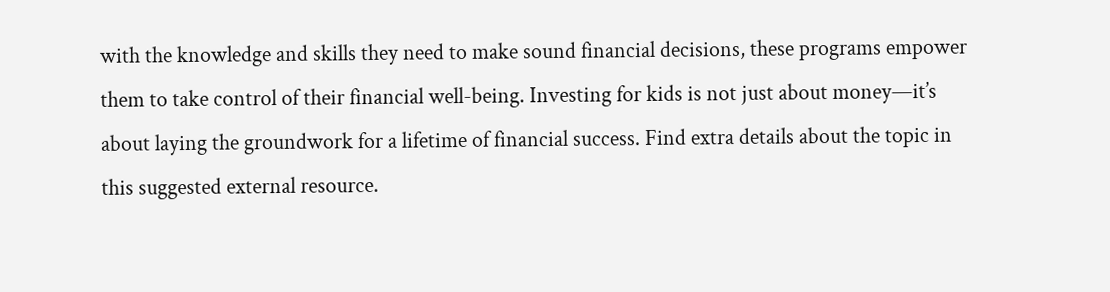with the knowledge and skills they need to make sound financial decisions, these programs empower them to take control of their financial well-being. Investing for kids is not just about money—it’s about laying the groundwork for a lifetime of financial success. Find extra details about the topic in this suggested external resource.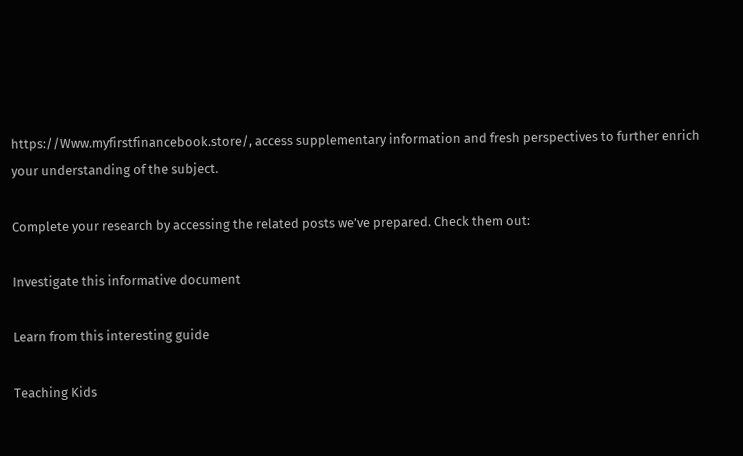https://Www.myfirstfinancebook.store/, access supplementary information and fresh perspectives to further enrich your understanding of the subject.

Complete your research by accessing the related posts we’ve prepared. Check them out:

Investigate this informative document

Learn from this interesting guide

Teaching Kids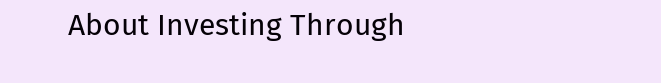About Investing Through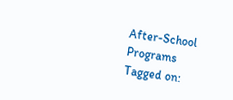After-School Programs
Tagged on: